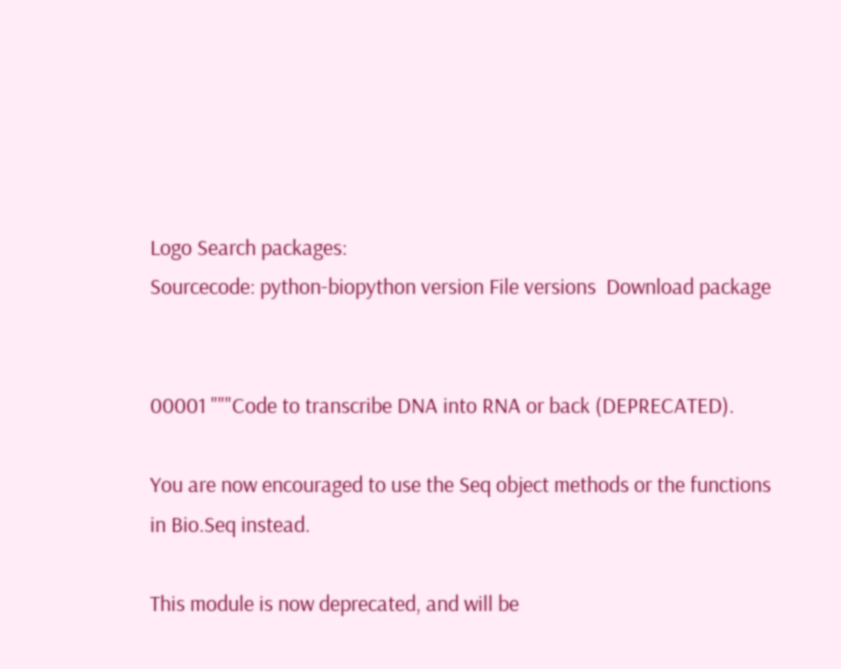Logo Search packages:
Sourcecode: python-biopython version File versions  Download package


00001 """Code to transcribe DNA into RNA or back (DEPRECATED).

You are now encouraged to use the Seq object methods or the functions
in Bio.Seq instead.

This module is now deprecated, and will be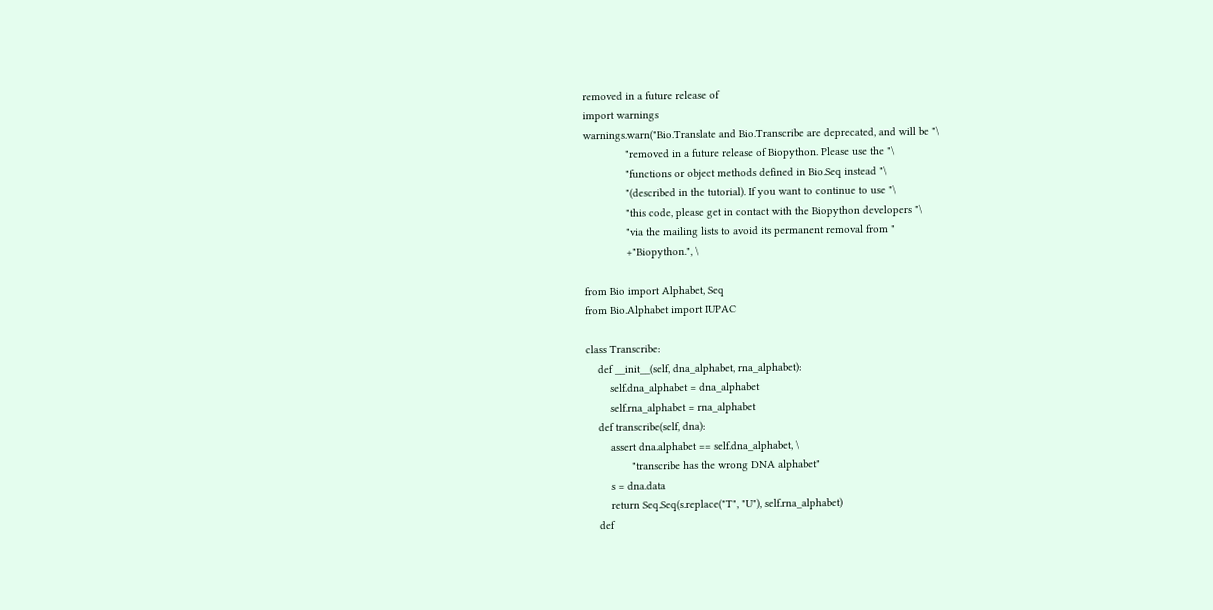removed in a future release of
import warnings
warnings.warn("Bio.Translate and Bio.Transcribe are deprecated, and will be "\
              "removed in a future release of Biopython. Please use the "\
              "functions or object methods defined in Bio.Seq instead "\
              "(described in the tutorial). If you want to continue to use "\
              "this code, please get in contact with the Biopython developers "\
              "via the mailing lists to avoid its permanent removal from "
              +"Biopython.", \

from Bio import Alphabet, Seq
from Bio.Alphabet import IUPAC

class Transcribe:
    def __init__(self, dna_alphabet, rna_alphabet):
        self.dna_alphabet = dna_alphabet
        self.rna_alphabet = rna_alphabet
    def transcribe(self, dna):
        assert dna.alphabet == self.dna_alphabet, \
               "transcribe has the wrong DNA alphabet"
        s = dna.data
        return Seq.Seq(s.replace("T", "U"), self.rna_alphabet)
    def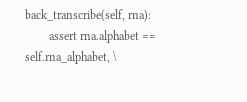back_transcribe(self, rna):
        assert rna.alphabet == self.rna_alphabet, \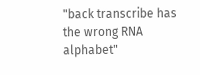"back transcribe has the wrong RNA alphabet"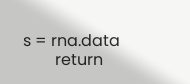s = rna.data
        return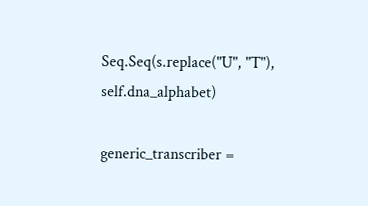Seq.Seq(s.replace("U", "T"), self.dna_alphabet)

generic_transcriber =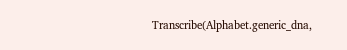Transcribe(Alphabet.generic_dna,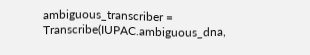ambiguous_transcriber = Transcribe(IUPAC.ambiguous_dna,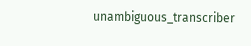unambiguous_transcriber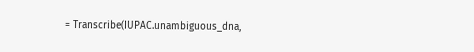= Transcribe(IUPAC.unambiguous_dna,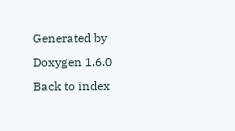Generated by  Doxygen 1.6.0   Back to index